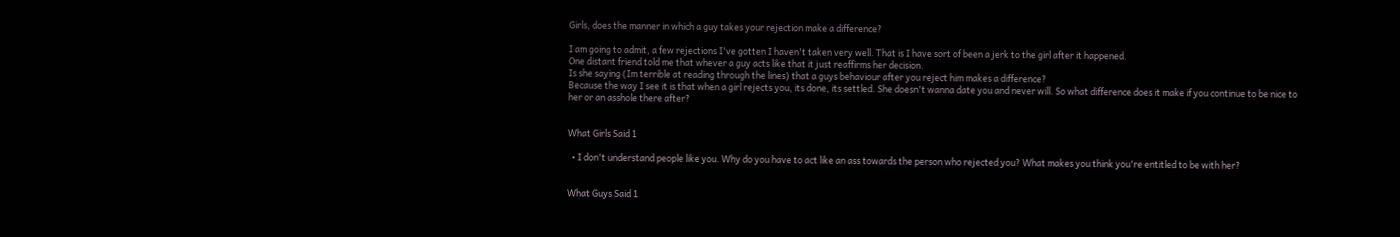Girls, does the manner in which a guy takes your rejection make a difference?

I am going to admit, a few rejections I've gotten I haven't taken very well. That is I have sort of been a jerk to the girl after it happened.
One distant friend told me that whever a guy acts like that it just reaffirms her decision.
Is she saying (Im terrible at reading through the lines) that a guys behaviour after you reject him makes a difference?
Because the way I see it is that when a girl rejects you, its done, its settled. She doesn't wanna date you and never will. So what difference does it make if you continue to be nice to her or an asshole there after?


What Girls Said 1

  • I don't understand people like you. Why do you have to act like an ass towards the person who rejected you? What makes you think you're entitled to be with her?


What Guys Said 1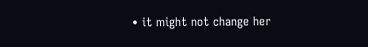• it might not change her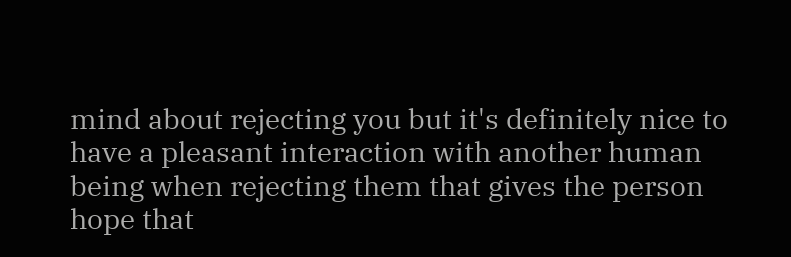mind about rejecting you but it's definitely nice to have a pleasant interaction with another human being when rejecting them that gives the person hope that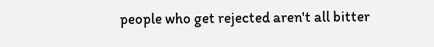people who get rejected aren't all bitter